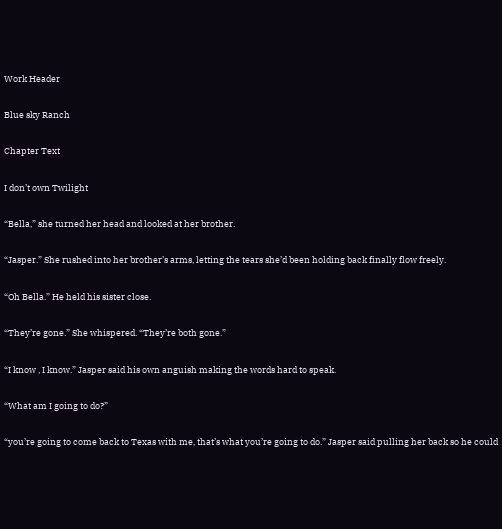Work Header

Blue sky Ranch

Chapter Text

I don’t own Twilight

“Bella,” she turned her head and looked at her brother.

“Jasper.” She rushed into her brother’s arms, letting the tears she’d been holding back finally flow freely.

“Oh Bella.” He held his sister close.

“They’re gone.” She whispered. “They’re both gone.”

“I know , I know.” Jasper said his own anguish making the words hard to speak.

“What am I going to do?”

“you’re going to come back to Texas with me, that’s what you’re going to do.” Jasper said pulling her back so he could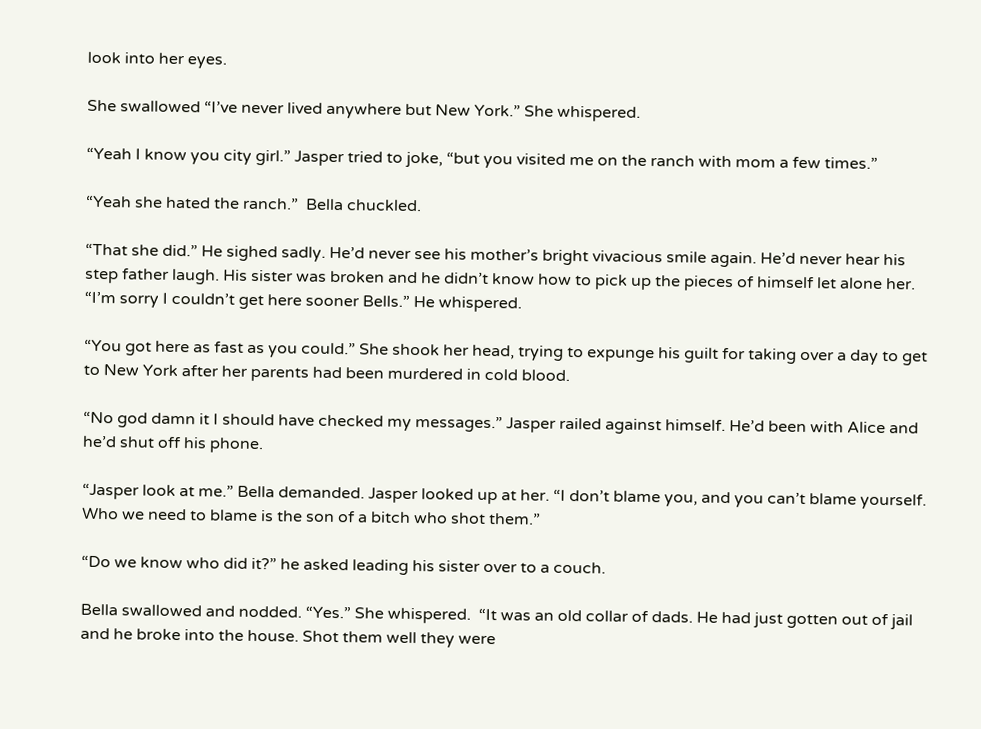look into her eyes.

She swallowed “I’ve never lived anywhere but New York.” She whispered.

“Yeah I know you city girl.” Jasper tried to joke, “but you visited me on the ranch with mom a few times.”

“Yeah she hated the ranch.”  Bella chuckled.

“That she did.” He sighed sadly. He’d never see his mother’s bright vivacious smile again. He’d never hear his step father laugh. His sister was broken and he didn’t know how to pick up the pieces of himself let alone her.  “I’m sorry I couldn’t get here sooner Bells.” He whispered.

“You got here as fast as you could.” She shook her head, trying to expunge his guilt for taking over a day to get to New York after her parents had been murdered in cold blood.

“No god damn it I should have checked my messages.” Jasper railed against himself. He’d been with Alice and he’d shut off his phone.

“Jasper look at me.” Bella demanded. Jasper looked up at her. “I don’t blame you, and you can’t blame yourself. Who we need to blame is the son of a bitch who shot them.”

“Do we know who did it?” he asked leading his sister over to a couch.

Bella swallowed and nodded. “Yes.” She whispered.  “It was an old collar of dads. He had just gotten out of jail and he broke into the house. Shot them well they were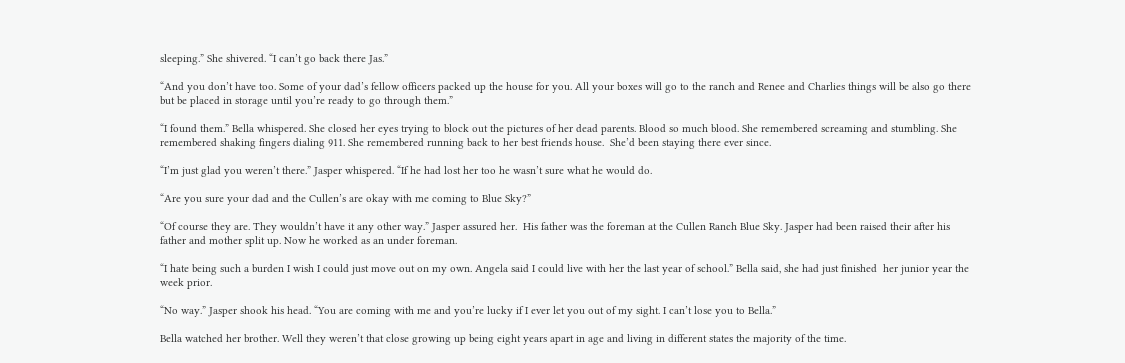sleeping.” She shivered. “I can’t go back there Jas.”

“And you don’t have too. Some of your dad’s fellow officers packed up the house for you. All your boxes will go to the ranch and Renee and Charlies things will be also go there but be placed in storage until you’re ready to go through them.”

“I found them.” Bella whispered. She closed her eyes trying to block out the pictures of her dead parents. Blood so much blood. She remembered screaming and stumbling. She remembered shaking fingers dialing 911. She remembered running back to her best friends house.  She’d been staying there ever since.

“I’m just glad you weren’t there.” Jasper whispered. “If he had lost her too he wasn’t sure what he would do.

“Are you sure your dad and the Cullen’s are okay with me coming to Blue Sky?”

“Of course they are. They wouldn’t have it any other way.” Jasper assured her.  His father was the foreman at the Cullen Ranch Blue Sky. Jasper had been raised their after his father and mother split up. Now he worked as an under foreman.

“I hate being such a burden I wish I could just move out on my own. Angela said I could live with her the last year of school.” Bella said, she had just finished  her junior year the week prior.

“No way.” Jasper shook his head. “You are coming with me and you’re lucky if I ever let you out of my sight. I can’t lose you to Bella.”

Bella watched her brother. Well they weren’t that close growing up being eight years apart in age and living in different states the majority of the time.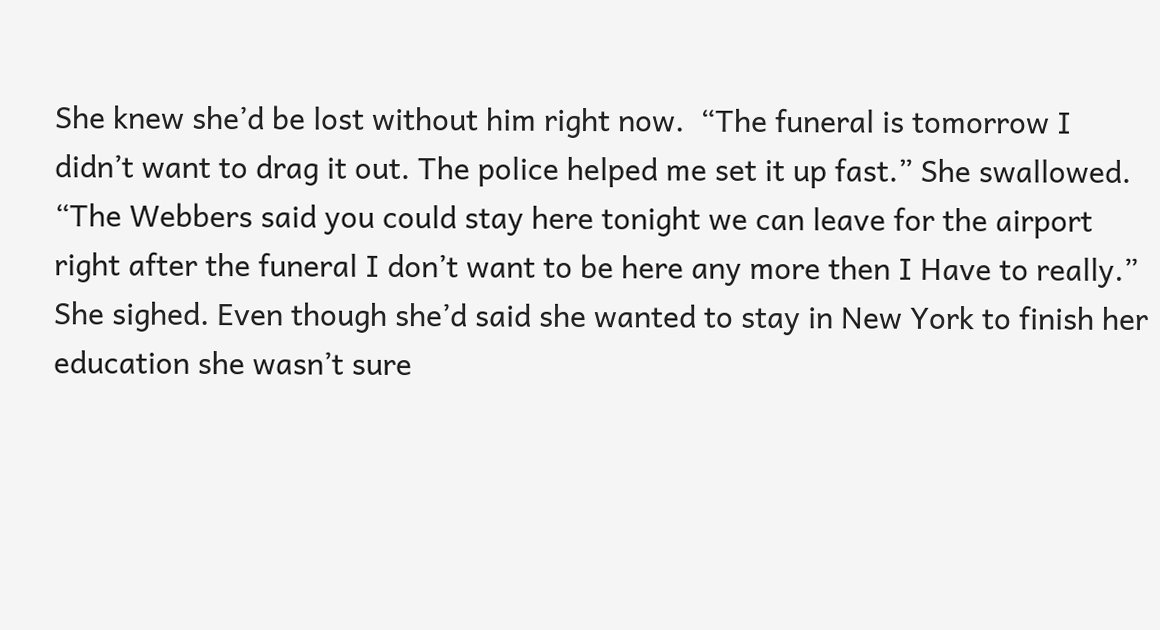She knew she’d be lost without him right now.  “The funeral is tomorrow I didn’t want to drag it out. The police helped me set it up fast.” She swallowed. “The Webbers said you could stay here tonight we can leave for the airport right after the funeral I don’t want to be here any more then I Have to really.” She sighed. Even though she’d said she wanted to stay in New York to finish her education she wasn’t sure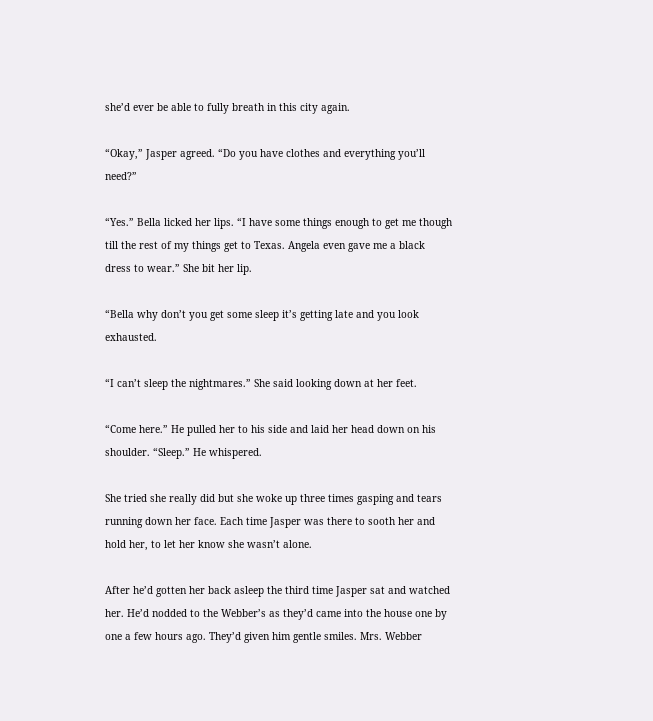she’d ever be able to fully breath in this city again.

“Okay,” Jasper agreed. “Do you have clothes and everything you’ll need?”

“Yes.” Bella licked her lips. “I have some things enough to get me though till the rest of my things get to Texas. Angela even gave me a black dress to wear.” She bit her lip.

“Bella why don’t you get some sleep it’s getting late and you look exhausted.

“I can’t sleep the nightmares.” She said looking down at her feet.

“Come here.” He pulled her to his side and laid her head down on his shoulder. “Sleep.” He whispered.

She tried she really did but she woke up three times gasping and tears running down her face. Each time Jasper was there to sooth her and hold her, to let her know she wasn’t alone.

After he’d gotten her back asleep the third time Jasper sat and watched her. He’d nodded to the Webber’s as they’d came into the house one by one a few hours ago. They’d given him gentle smiles. Mrs. Webber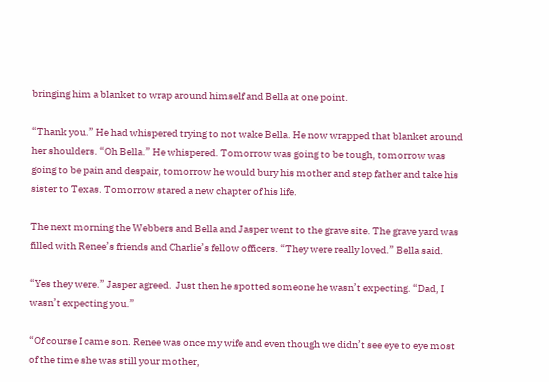bringing him a blanket to wrap around himself and Bella at one point.

“Thank you.” He had whispered trying to not wake Bella. He now wrapped that blanket around her shoulders. “Oh Bella.” He whispered. Tomorrow was going to be tough, tomorrow was going to be pain and despair, tomorrow he would bury his mother and step father and take his sister to Texas. Tomorrow stared a new chapter of his life.

The next morning the Webbers and Bella and Jasper went to the grave site. The grave yard was filled with Renee’s friends and Charlie’s fellow officers. “They were really loved.” Bella said.

“Yes they were.” Jasper agreed.  Just then he spotted someone he wasn’t expecting. “Dad, I wasn’t expecting you.”

“Of course I came son. Renee was once my wife and even though we didn’t see eye to eye most of the time she was still your mother,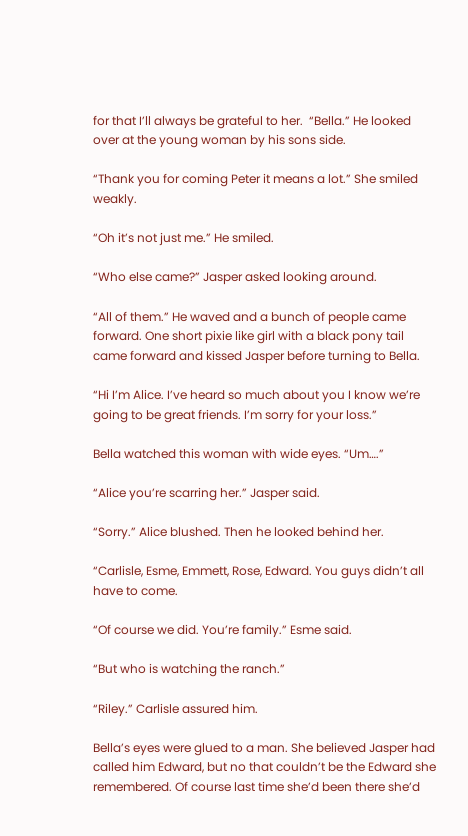for that I’ll always be grateful to her.  “Bella.” He looked over at the young woman by his sons side.

“Thank you for coming Peter it means a lot.” She smiled weakly.

“Oh it’s not just me.” He smiled.

“Who else came?” Jasper asked looking around.

“All of them.” He waved and a bunch of people came forward. One short pixie like girl with a black pony tail came forward and kissed Jasper before turning to Bella.

“Hi I’m Alice. I’ve heard so much about you I know we’re going to be great friends. I’m sorry for your loss.”

Bella watched this woman with wide eyes. “Um….”

“Alice you’re scarring her.” Jasper said.

“Sorry.” Alice blushed. Then he looked behind her.

“Carlisle, Esme, Emmett, Rose, Edward. You guys didn’t all have to come.

“Of course we did. You’re family.” Esme said.

“But who is watching the ranch.”

“Riley.” Carlisle assured him.

Bella’s eyes were glued to a man. She believed Jasper had called him Edward, but no that couldn’t be the Edward she remembered. Of course last time she’d been there she’d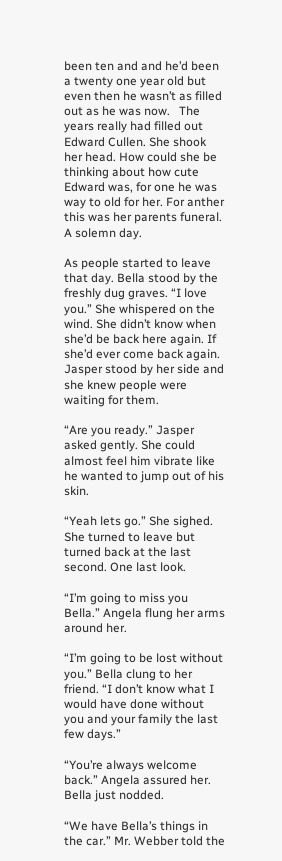been ten and and he’d been a twenty one year old but even then he wasn’t as filled out as he was now.   The years really had filled out Edward Cullen. She shook her head. How could she be thinking about how cute Edward was, for one he was way to old for her. For anther this was her parents funeral. A solemn day.

As people started to leave that day. Bella stood by the freshly dug graves. “I love you.” She whispered on the wind. She didn’t know when she’d be back here again. If she’d ever come back again. Jasper stood by her side and she knew people were waiting for them.

“Are you ready.” Jasper asked gently. She could almost feel him vibrate like he wanted to jump out of his skin.

“Yeah lets go.” She sighed. She turned to leave but turned back at the last second. One last look.

“I’m going to miss you Bella.” Angela flung her arms around her.

“I’m going to be lost without you.” Bella clung to her friend. “I don’t know what I would have done without you and your family the last few days.”

“You’re always welcome back.” Angela assured her. Bella just nodded.

“We have Bella’s things in the car.” Mr. Webber told the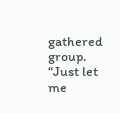gathered group. “Just let me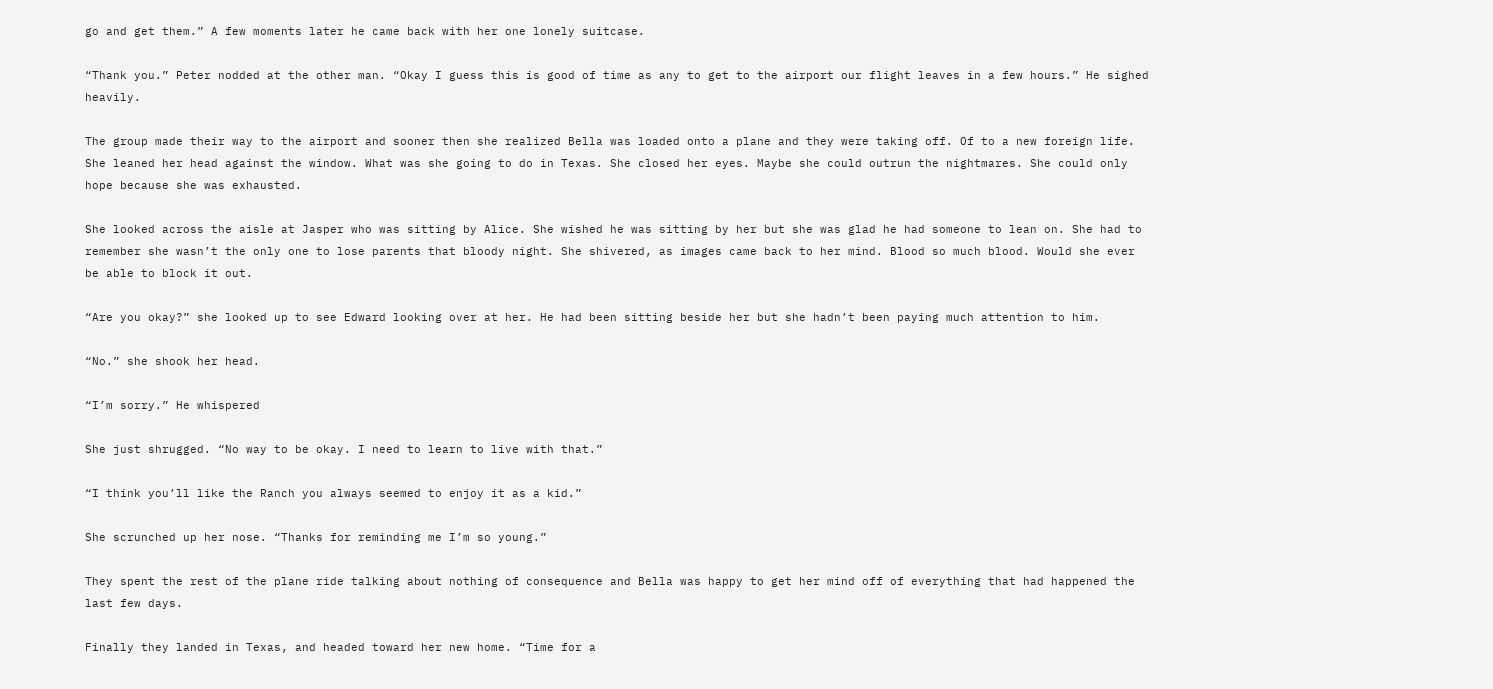go and get them.” A few moments later he came back with her one lonely suitcase.

“Thank you.” Peter nodded at the other man. “Okay I guess this is good of time as any to get to the airport our flight leaves in a few hours.” He sighed heavily.

The group made their way to the airport and sooner then she realized Bella was loaded onto a plane and they were taking off. Of to a new foreign life. She leaned her head against the window. What was she going to do in Texas. She closed her eyes. Maybe she could outrun the nightmares. She could only hope because she was exhausted.

She looked across the aisle at Jasper who was sitting by Alice. She wished he was sitting by her but she was glad he had someone to lean on. She had to remember she wasn’t the only one to lose parents that bloody night. She shivered, as images came back to her mind. Blood so much blood. Would she ever be able to block it out.

“Are you okay?” she looked up to see Edward looking over at her. He had been sitting beside her but she hadn’t been paying much attention to him.

“No.” she shook her head.

“I’m sorry.” He whispered

She just shrugged. “No way to be okay. I need to learn to live with that.”

“I think you’ll like the Ranch you always seemed to enjoy it as a kid.”

She scrunched up her nose. “Thanks for reminding me I’m so young.”

They spent the rest of the plane ride talking about nothing of consequence and Bella was happy to get her mind off of everything that had happened the last few days.

Finally they landed in Texas, and headed toward her new home. “Time for a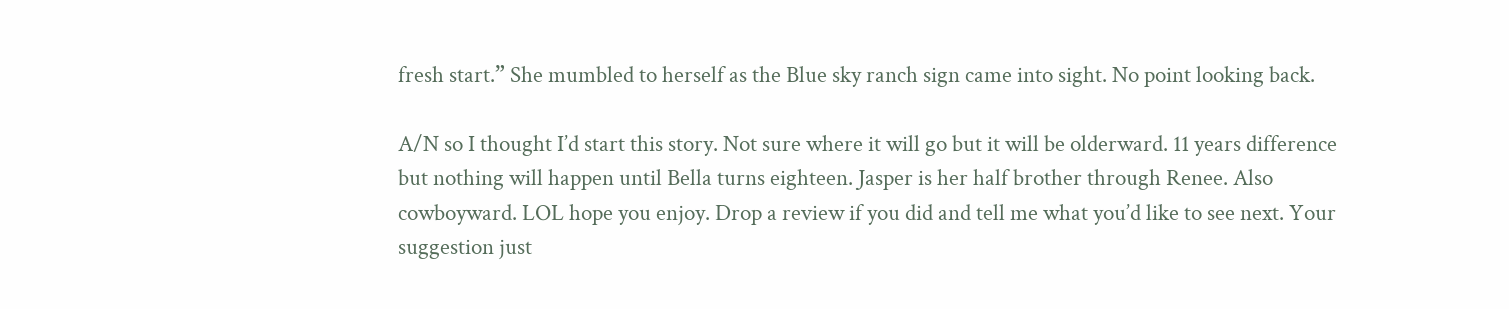fresh start.” She mumbled to herself as the Blue sky ranch sign came into sight. No point looking back.

A/N so I thought I’d start this story. Not sure where it will go but it will be olderward. 11 years difference but nothing will happen until Bella turns eighteen. Jasper is her half brother through Renee. Also cowboyward. LOL hope you enjoy. Drop a review if you did and tell me what you’d like to see next. Your suggestion just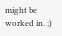might be worked in. ;)